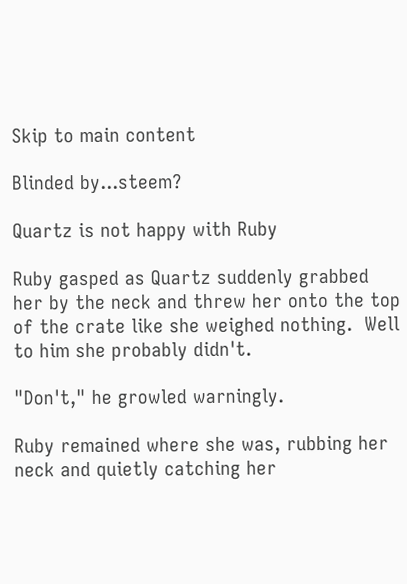Skip to main content

Blinded by...steem?

Quartz is not happy with Ruby

Ruby gasped as Quartz suddenly grabbed her by the neck and threw her onto the top of the crate like she weighed nothing.  Well to him she probably didn't.

"Don't," he growled warningly.

Ruby remained where she was, rubbing her neck and quietly catching her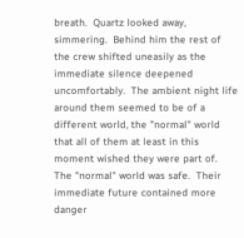breath.  Quartz looked away, simmering.  Behind him the rest of the crew shifted uneasily as the immediate silence deepened uncomfortably.  The ambient night life around them seemed to be of a different world, the "normal" world that all of them at least in this moment wished they were part of.  The "normal" world was safe.  Their immediate future contained more danger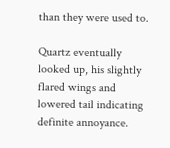than they were used to.

Quartz eventually looked up, his slightly flared wings and lowered tail indicating definite annoyance.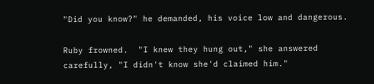"Did you know?" he demanded, his voice low and dangerous.

Ruby frowned.  "I knew they hung out," she answered carefully, "I didn't know she'd claimed him."